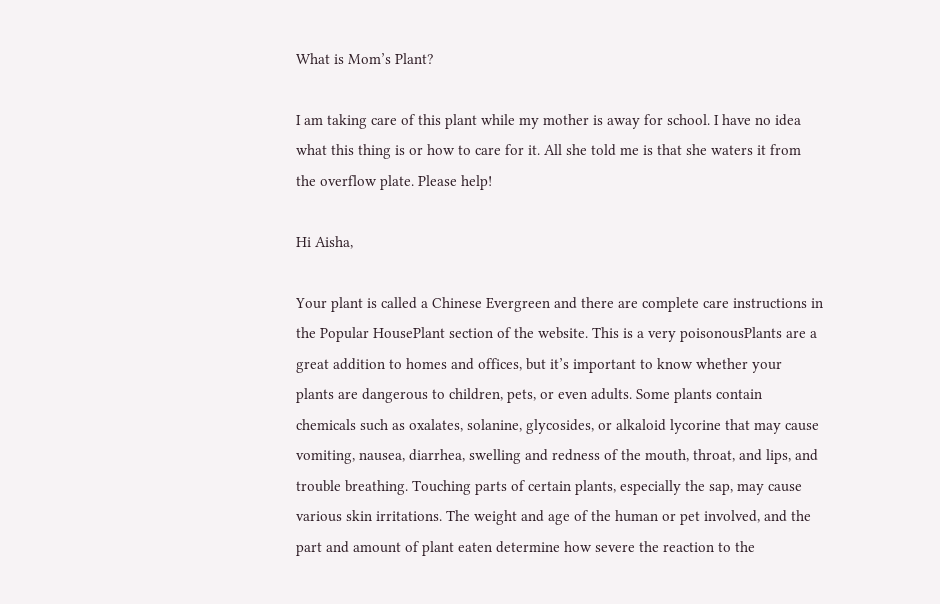What is Mom’s Plant?

I am taking care of this plant while my mother is away for school. I have no idea what this thing is or how to care for it. All she told me is that she waters it from the overflow plate. Please help!

Hi Aisha,

Your plant is called a Chinese Evergreen and there are complete care instructions in the Popular HousePlant section of the website. This is a very poisonousPlants are a great addition to homes and offices, but it’s important to know whether your plants are dangerous to children, pets, or even adults. Some plants contain chemicals such as oxalates, solanine, glycosides, or alkaloid lycorine that may cause vomiting, nausea, diarrhea, swelling and redness of the mouth, throat, and lips, and trouble breathing. Touching parts of certain plants, especially the sap, may cause various skin irritations. The weight and age of the human or pet involved, and the part and amount of plant eaten determine how severe the reaction to the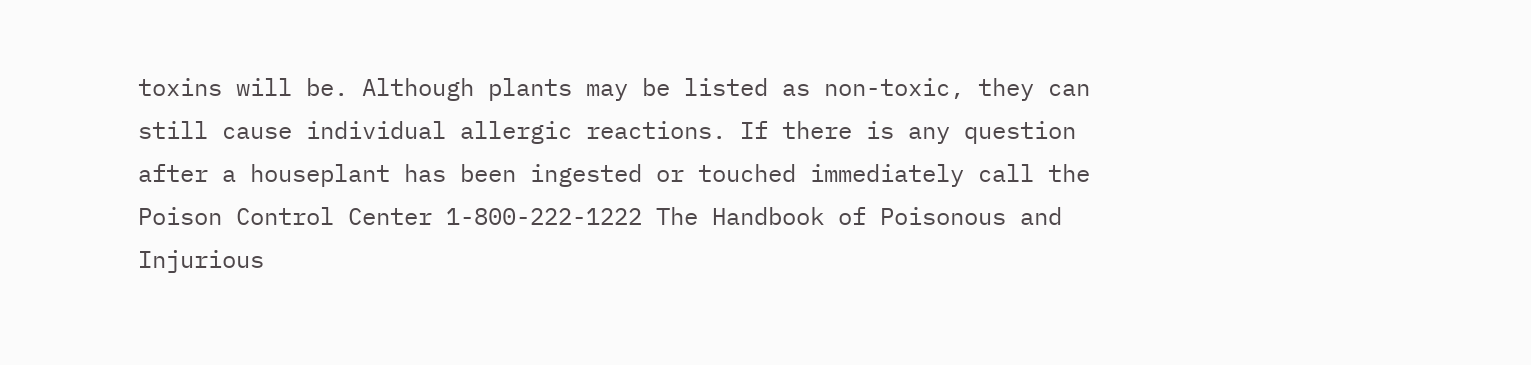toxins will be. Although plants may be listed as non-toxic, they can still cause individual allergic reactions. If there is any question after a houseplant has been ingested or touched immediately call the Poison Control Center 1-800-222-1222 The Handbook of Poisonous and Injurious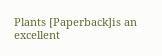Plants [Paperback]is an excellent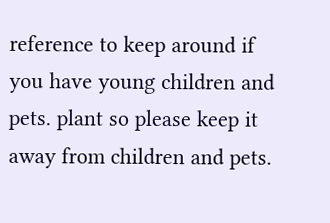reference to keep around if you have young children and pets. plant so please keep it away from children and pets.